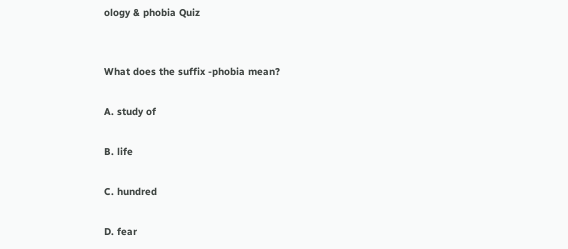ology & phobia Quiz


What does the suffix -phobia mean?

A. study of

B. life

C. hundred

D. fear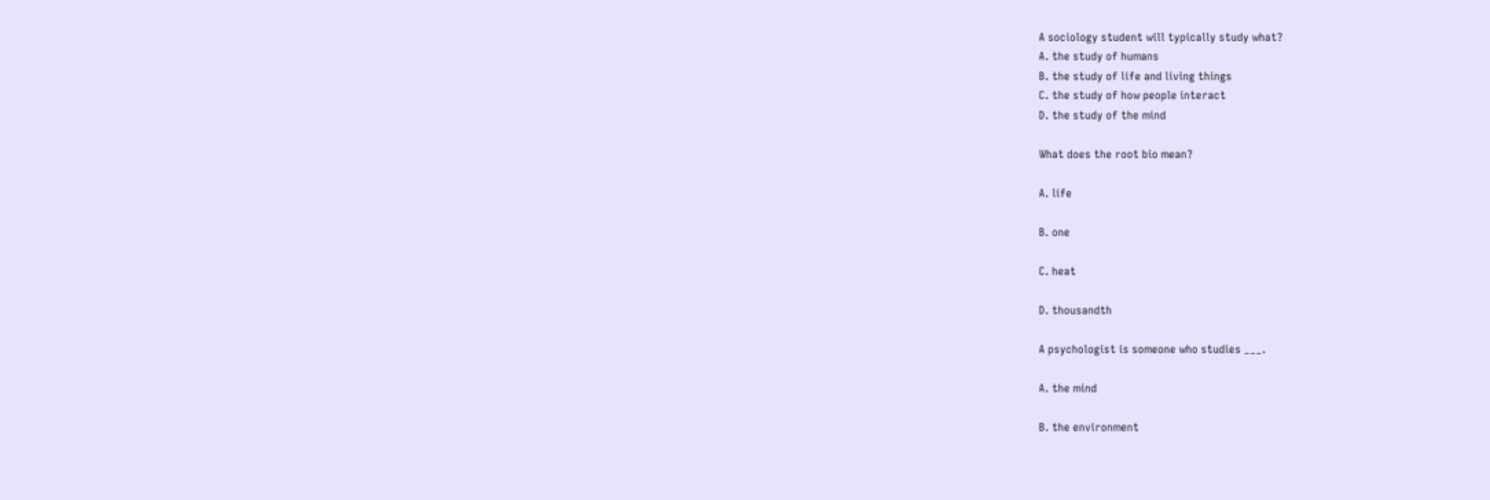A sociology student will typically study what?
A. the study of humans
B. the study of life and living things
C. the study of how people interact
D. the study of the mind

What does the root bio mean?

A. life

B. one

C. heat

D. thousandth

A psychologist is someone who studies ___.

A. the mind

B. the environment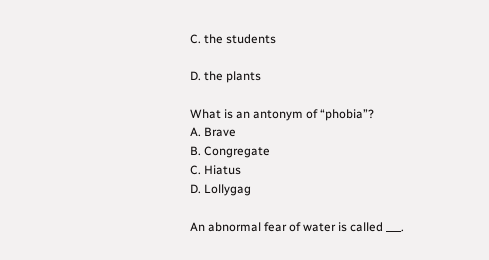C. the students

D. the plants

What is an antonym of “phobia”?
A. Brave
B. Congregate
C. Hiatus
D. Lollygag

An abnormal fear of water is called ___.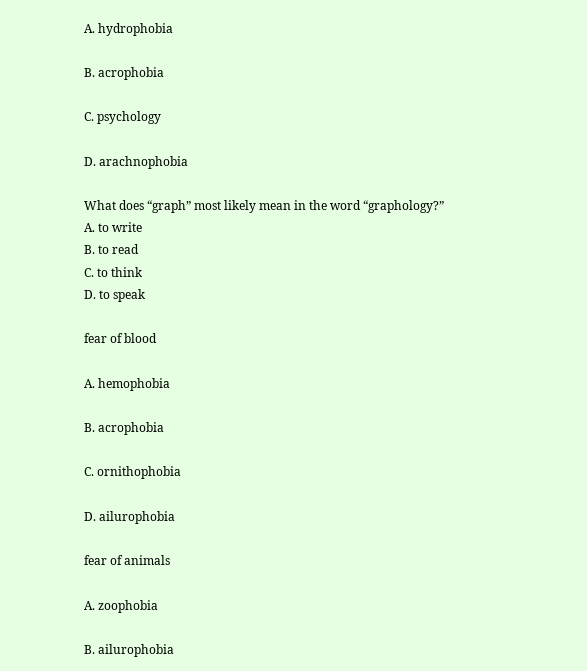A. hydrophobia

B. acrophobia

C. psychology

D. arachnophobia

What does “graph” most likely mean in the word “graphology?”
A. to write
B. to read
C. to think
D. to speak

fear of blood

A. hemophobia

B. acrophobia

C. ornithophobia

D. ailurophobia

fear of animals

A. zoophobia

B. ailurophobia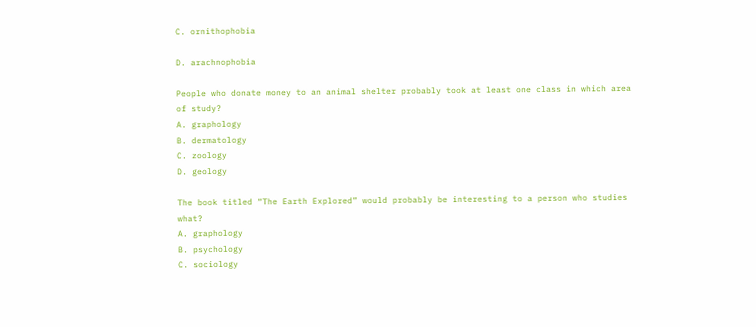C. ornithophobia

D. arachnophobia

People who donate money to an animal shelter probably took at least one class in which area of study?
A. graphology
B. dermatology
C. zoology
D. geology

The book titled “The Earth Explored” would probably be interesting to a person who studies what?
A. graphology
B. psychology
C. sociology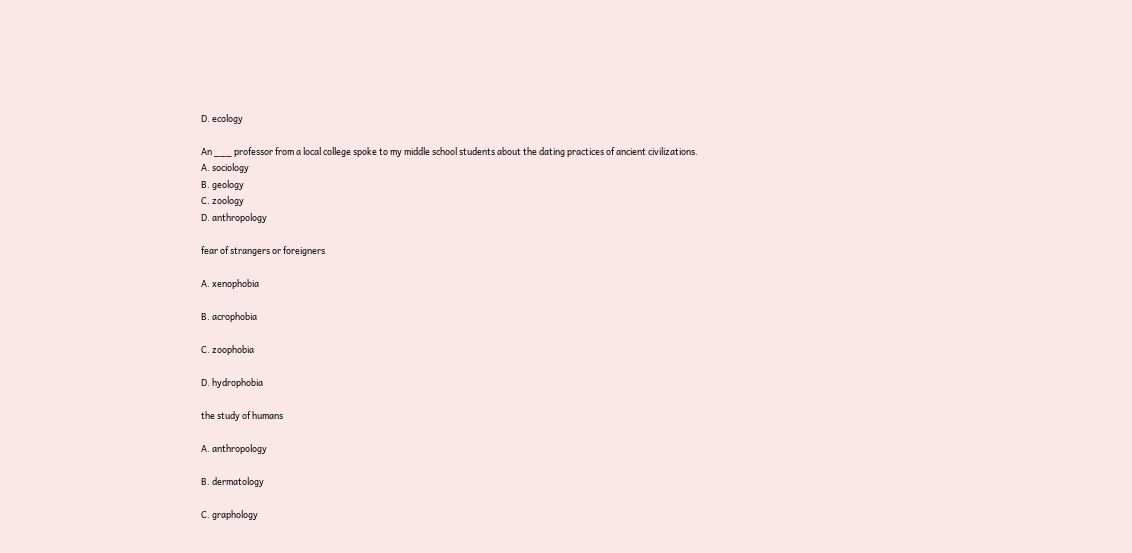D. ecology

An ___ professor from a local college spoke to my middle school students about the dating practices of ancient civilizations.
A. sociology
B. geology
C. zoology
D. anthropology

fear of strangers or foreigners

A. xenophobia

B. acrophobia

C. zoophobia

D. hydrophobia

the study of humans

A. anthropology

B. dermatology

C. graphology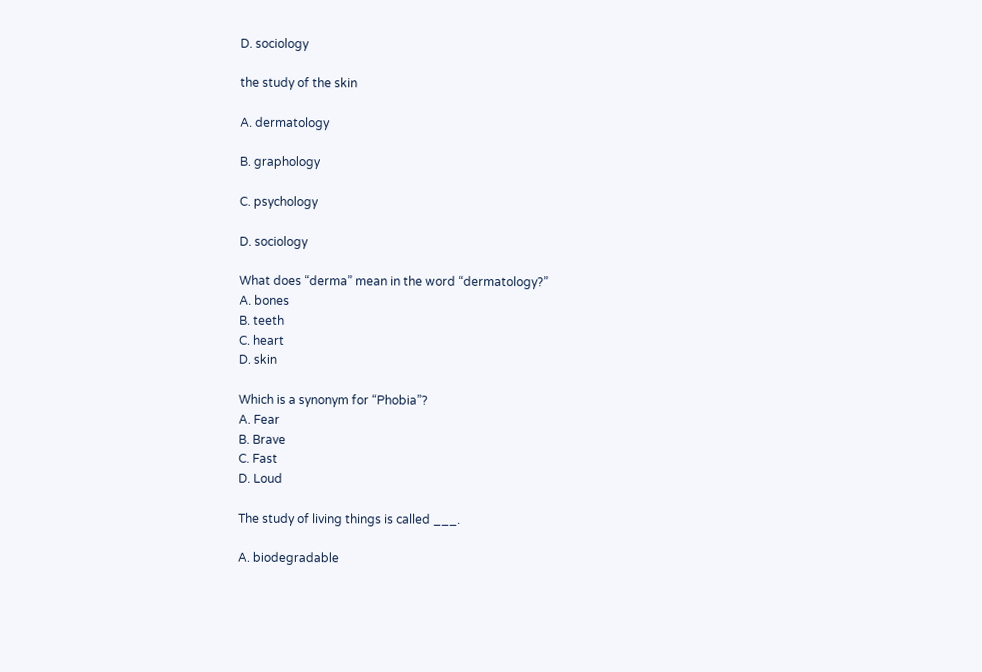D. sociology

the study of the skin

A. dermatology

B. graphology

C. psychology

D. sociology

What does “derma” mean in the word “dermatology?”
A. bones
B. teeth
C. heart
D. skin

Which is a synonym for “Phobia”?
A. Fear
B. Brave
C. Fast
D. Loud

The study of living things is called ___.

A. biodegradable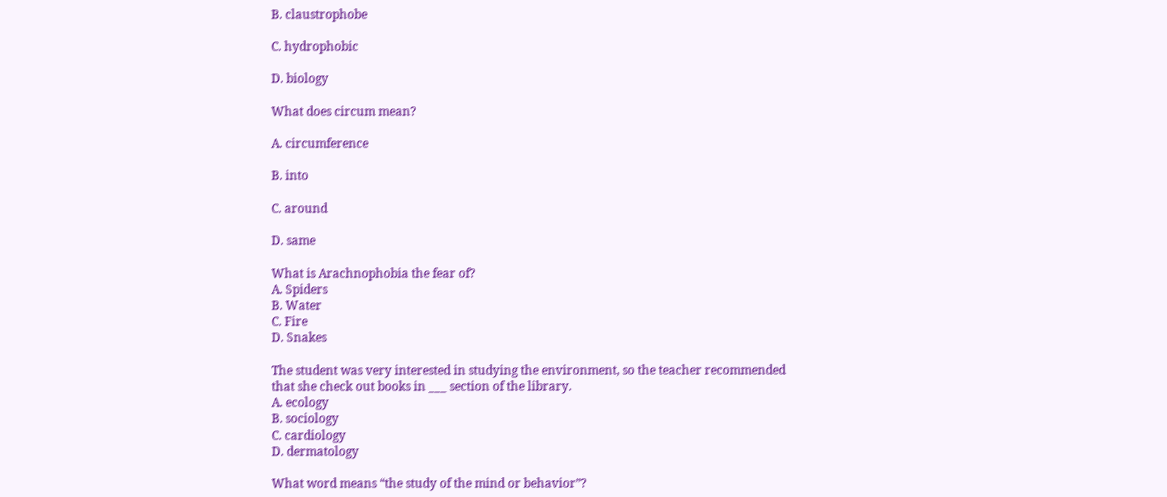B. claustrophobe

C. hydrophobic

D. biology

What does circum mean?

A. circumference

B. into

C. around

D. same

What is Arachnophobia the fear of?
A. Spiders
B. Water
C. Fire
D. Snakes

The student was very interested in studying the environment, so the teacher recommended that she check out books in ___ section of the library.
A. ecology
B. sociology
C. cardiology
D. dermatology

What word means “the study of the mind or behavior”?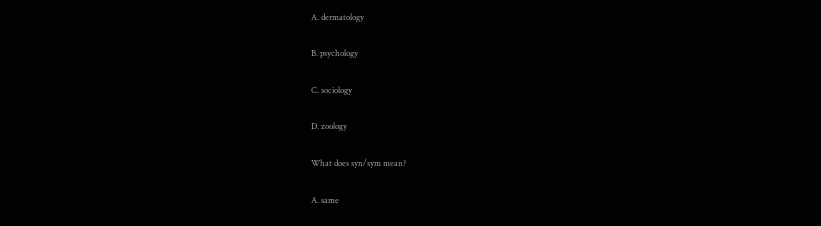A. dermatology

B. psychology

C. sociology

D. zoology

What does syn/sym mean?

A. same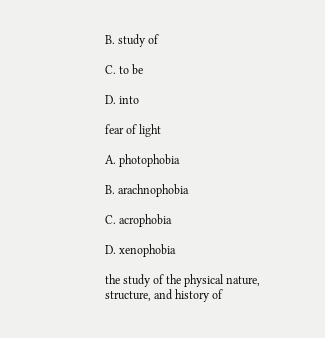B. study of

C. to be

D. into

fear of light

A. photophobia

B. arachnophobia

C. acrophobia

D. xenophobia

the study of the physical nature, structure, and history of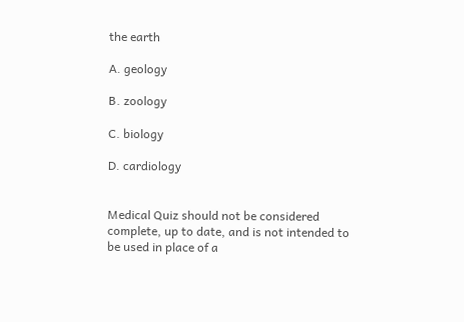the earth

A. geology

B. zoology

C. biology

D. cardiology


Medical Quiz should not be considered complete, up to date, and is not intended to be used in place of a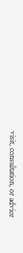visit, consultation, or advice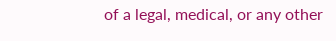of a legal, medical, or any other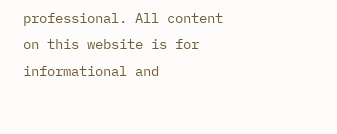professional. All content on this website is for informational and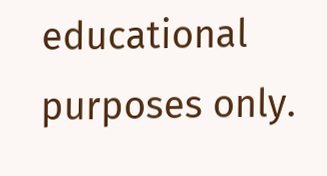educational purposes only.